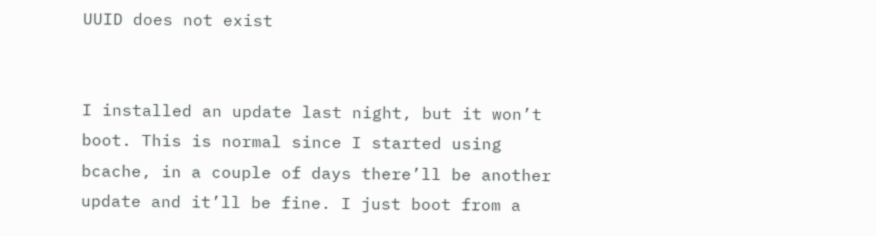UUID does not exist


I installed an update last night, but it won’t boot. This is normal since I started using bcache, in a couple of days there’ll be another update and it’ll be fine. I just boot from a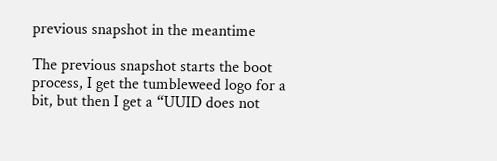previous snapshot in the meantime

The previous snapshot starts the boot process, I get the tumbleweed logo for a bit, but then I get a “UUID does not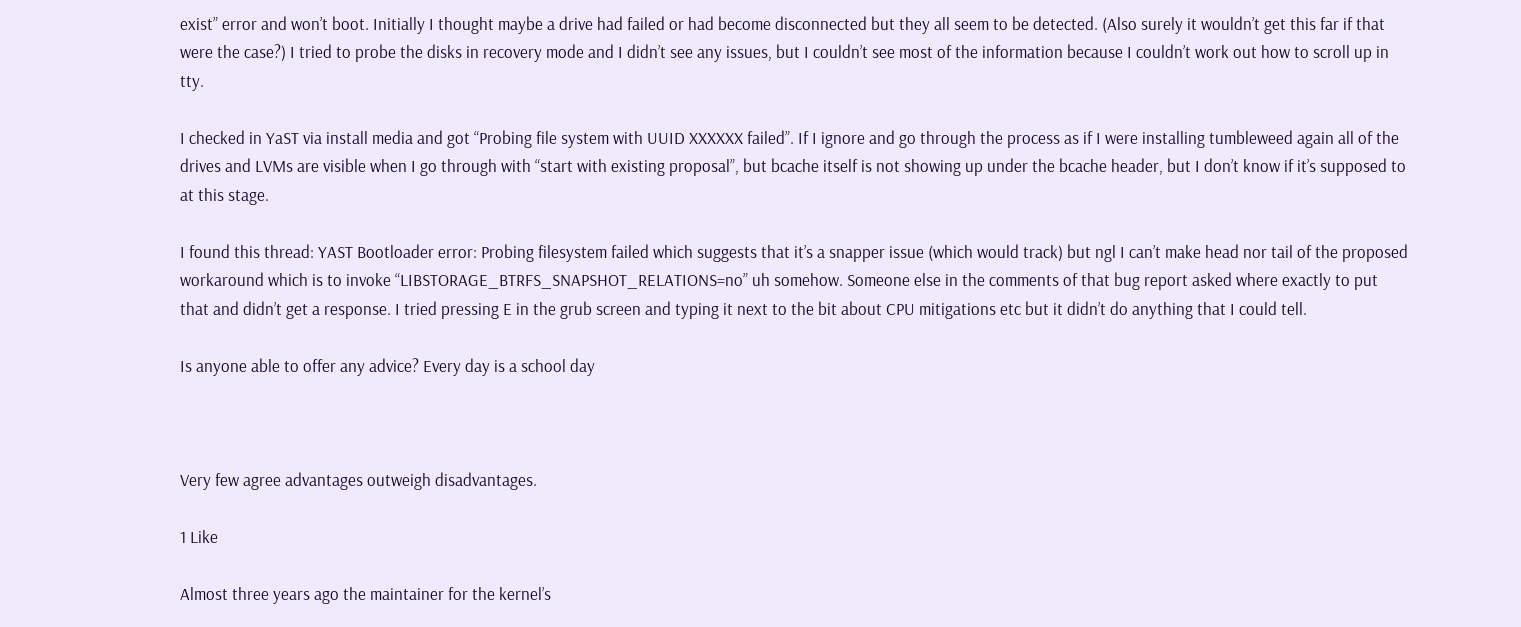exist” error and won’t boot. Initially I thought maybe a drive had failed or had become disconnected but they all seem to be detected. (Also surely it wouldn’t get this far if that were the case?) I tried to probe the disks in recovery mode and I didn’t see any issues, but I couldn’t see most of the information because I couldn’t work out how to scroll up in tty.

I checked in YaST via install media and got “Probing file system with UUID XXXXXX failed”. If I ignore and go through the process as if I were installing tumbleweed again all of the drives and LVMs are visible when I go through with “start with existing proposal”, but bcache itself is not showing up under the bcache header, but I don’t know if it’s supposed to at this stage.

I found this thread: YAST Bootloader error: Probing filesystem failed which suggests that it’s a snapper issue (which would track) but ngl I can’t make head nor tail of the proposed workaround which is to invoke “LIBSTORAGE_BTRFS_SNAPSHOT_RELATIONS=no” uh somehow. Someone else in the comments of that bug report asked where exactly to put that and didn’t get a response. I tried pressing E in the grub screen and typing it next to the bit about CPU mitigations etc but it didn’t do anything that I could tell.

Is anyone able to offer any advice? Every day is a school day



Very few agree advantages outweigh disadvantages.

1 Like

Almost three years ago the maintainer for the kernel’s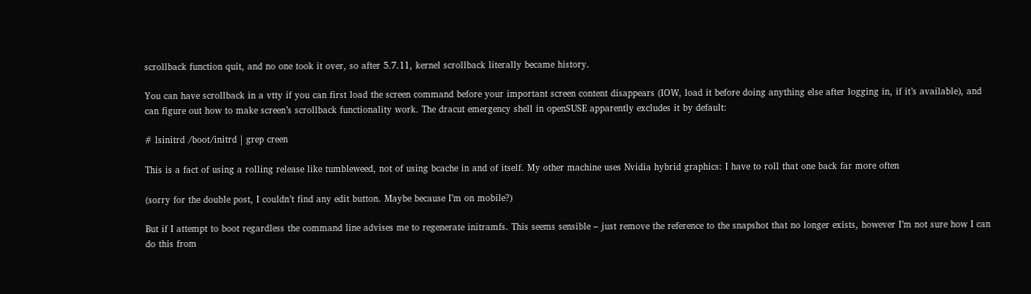scrollback function quit, and no one took it over, so after 5.7.11, kernel scrollback literally became history.

You can have scrollback in a vtty if you can first load the screen command before your important screen content disappears (IOW, load it before doing anything else after logging in, if it’s available), and can figure out how to make screen’s scrollback functionality work. The dracut emergency shell in openSUSE apparently excludes it by default:

# lsinitrd /boot/initrd | grep creen

This is a fact of using a rolling release like tumbleweed, not of using bcache in and of itself. My other machine uses Nvidia hybrid graphics: I have to roll that one back far more often

(sorry for the double post, I couldn’t find any edit button. Maybe because I’m on mobile?)

But if I attempt to boot regardless the command line advises me to regenerate initramfs. This seems sensible – just remove the reference to the snapshot that no longer exists, however I’m not sure how I can do this from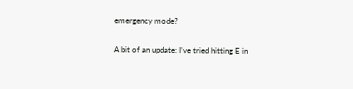emergency mode?

A bit of an update: I’ve tried hitting E in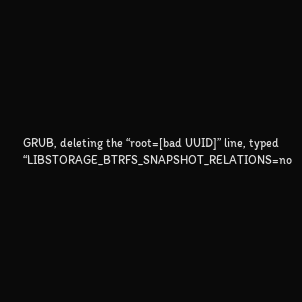GRUB, deleting the “root=[bad UUID]” line, typed “LIBSTORAGE_BTRFS_SNAPSHOT_RELATIONS=no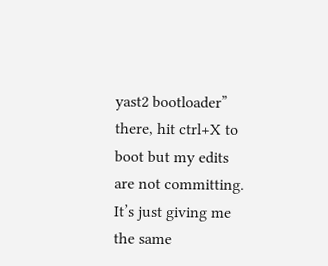yast2 bootloader” there, hit ctrl+X to boot but my edits are not committing. It’s just giving me the same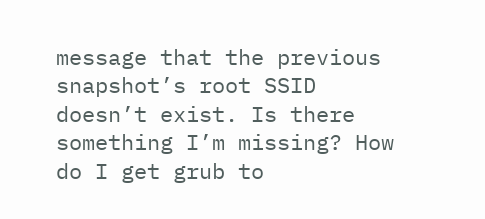message that the previous snapshot’s root SSID doesn’t exist. Is there something I’m missing? How do I get grub to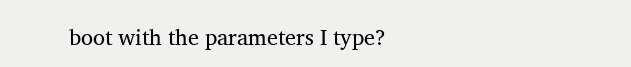boot with the parameters I type?